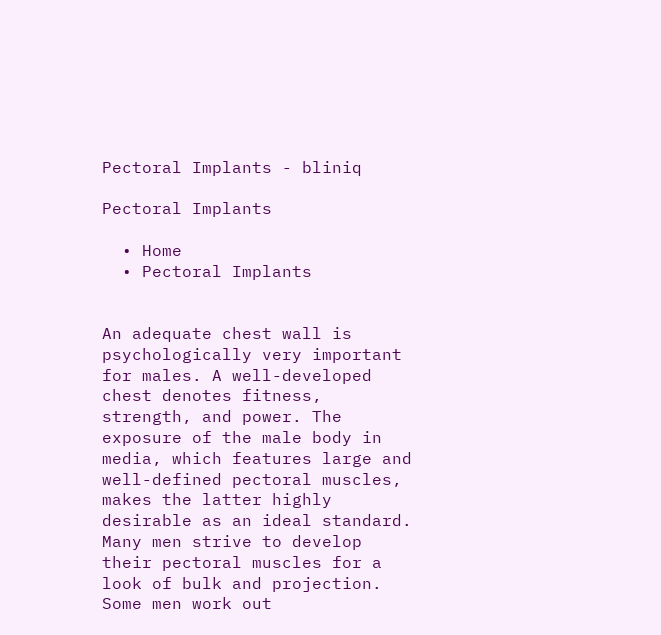Pectoral Implants - bliniq

Pectoral Implants

  • Home
  • Pectoral Implants


An adequate chest wall is psychologically very important for males. A well-developed chest denotes fitness, strength, and power. The exposure of the male body in media, which features large and well-defined pectoral muscles, makes the latter highly desirable as an ideal standard.
Many men strive to develop their pectoral muscles for a look of bulk and projection. Some men work out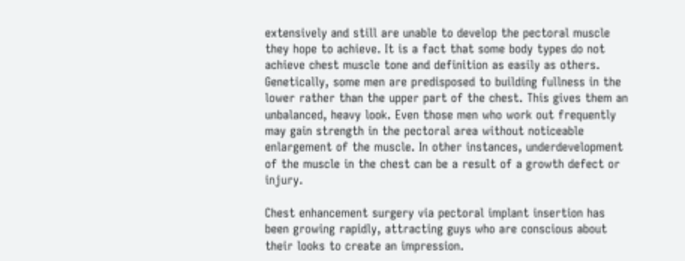extensively and still are unable to develop the pectoral muscle they hope to achieve. It is a fact that some body types do not achieve chest muscle tone and definition as easily as others. Genetically, some men are predisposed to building fullness in the lower rather than the upper part of the chest. This gives them an unbalanced, heavy look. Even those men who work out frequently may gain strength in the pectoral area without noticeable enlargement of the muscle. In other instances, underdevelopment of the muscle in the chest can be a result of a growth defect or injury.

Chest enhancement surgery via pectoral implant insertion has been growing rapidly, attracting guys who are conscious about their looks to create an impression.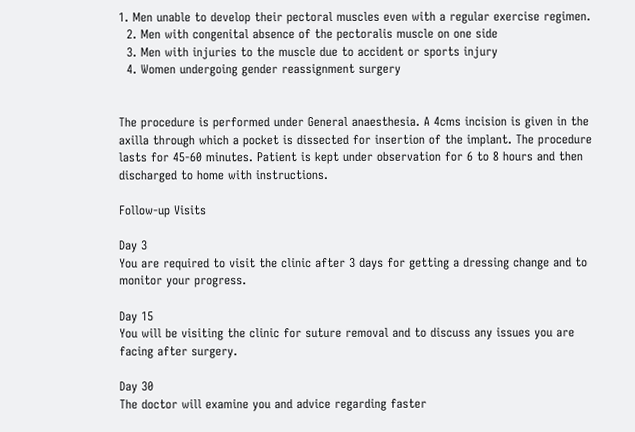1. Men unable to develop their pectoral muscles even with a regular exercise regimen.
  2. Men with congenital absence of the pectoralis muscle on one side
  3. Men with injuries to the muscle due to accident or sports injury
  4. Women undergoing gender reassignment surgery


The procedure is performed under General anaesthesia. A 4cms incision is given in the axilla through which a pocket is dissected for insertion of the implant. The procedure lasts for 45-60 minutes. Patient is kept under observation for 6 to 8 hours and then discharged to home with instructions.

Follow-up Visits

Day 3
You are required to visit the clinic after 3 days for getting a dressing change and to monitor your progress.

Day 15
You will be visiting the clinic for suture removal and to discuss any issues you are facing after surgery.

Day 30
The doctor will examine you and advice regarding faster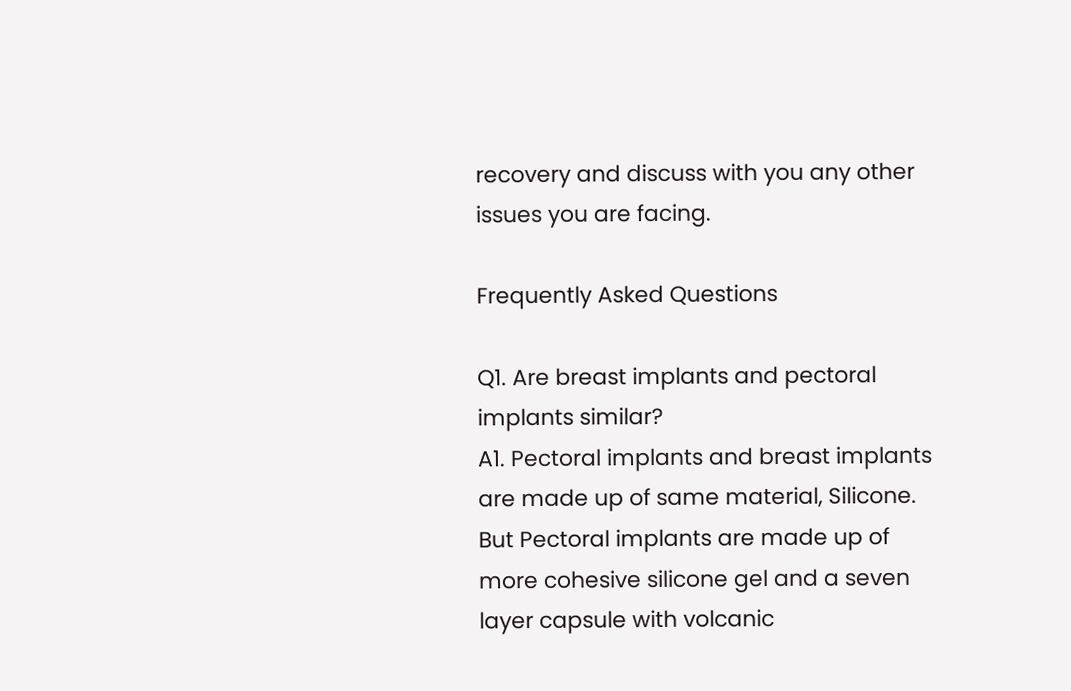recovery and discuss with you any other issues you are facing.

Frequently Asked Questions

Q1. Are breast implants and pectoral implants similar?
A1. Pectoral implants and breast implants are made up of same material, Silicone. But Pectoral implants are made up of more cohesive silicone gel and a seven layer capsule with volcanic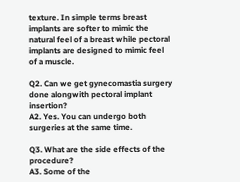texture. In simple terms breast implants are softer to mimic the natural feel of a breast while pectoral implants are designed to mimic feel of a muscle.

Q2. Can we get gynecomastia surgery done alongwith pectoral implant insertion?
A2. Yes. You can undergo both surgeries at the same time.

Q3. What are the side effects of the procedure?
A3. Some of the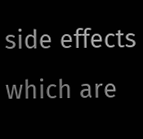side effects which are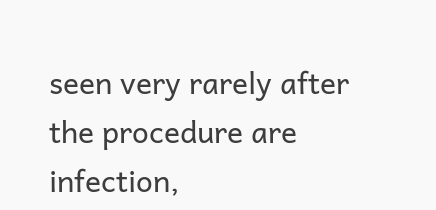seen very rarely after the procedure are infection,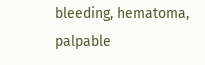bleeding, hematoma, palpable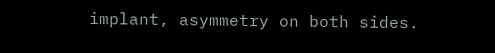implant, asymmetry on both sides.